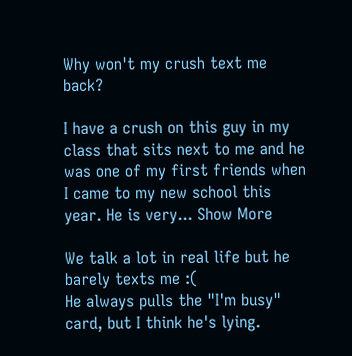Why won't my crush text me back?

I have a crush on this guy in my class that sits next to me and he was one of my first friends when I came to my new school this year. He is very... Show More

We talk a lot in real life but he barely texts me :(
He always pulls the "I'm busy" card, but I think he's lying.